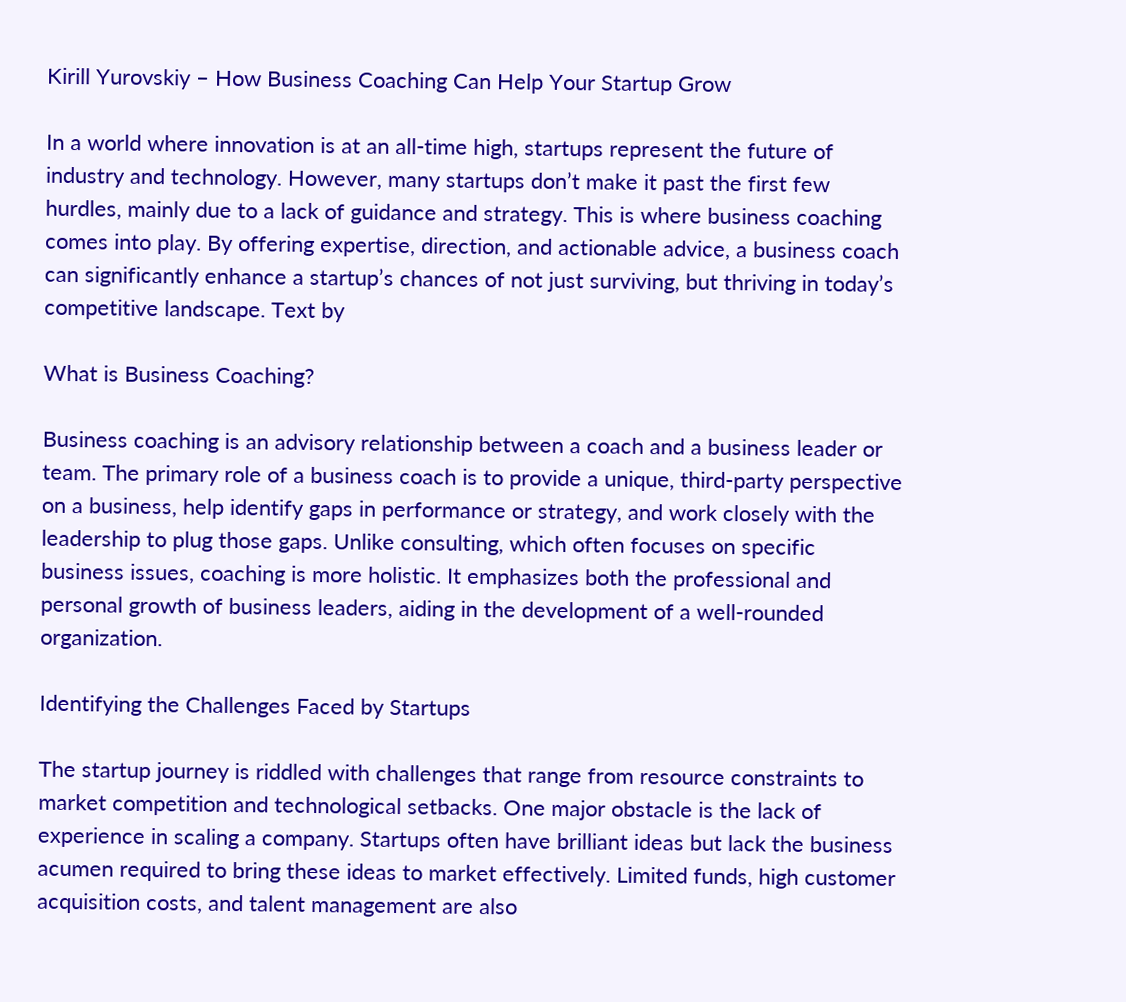Kirill Yurovskiy – How Business Coaching Can Help Your Startup Grow

In a world where innovation is at an all-time high, startups represent the future of industry and technology. However, many startups don’t make it past the first few hurdles, mainly due to a lack of guidance and strategy. This is where business coaching comes into play. By offering expertise, direction, and actionable advice, a business coach can significantly enhance a startup’s chances of not just surviving, but thriving in today’s competitive landscape. Text by

What is Business Coaching?

Business coaching is an advisory relationship between a coach and a business leader or team. The primary role of a business coach is to provide a unique, third-party perspective on a business, help identify gaps in performance or strategy, and work closely with the leadership to plug those gaps. Unlike consulting, which often focuses on specific business issues, coaching is more holistic. It emphasizes both the professional and personal growth of business leaders, aiding in the development of a well-rounded organization.

Identifying the Challenges Faced by Startups

The startup journey is riddled with challenges that range from resource constraints to market competition and technological setbacks. One major obstacle is the lack of experience in scaling a company. Startups often have brilliant ideas but lack the business acumen required to bring these ideas to market effectively. Limited funds, high customer acquisition costs, and talent management are also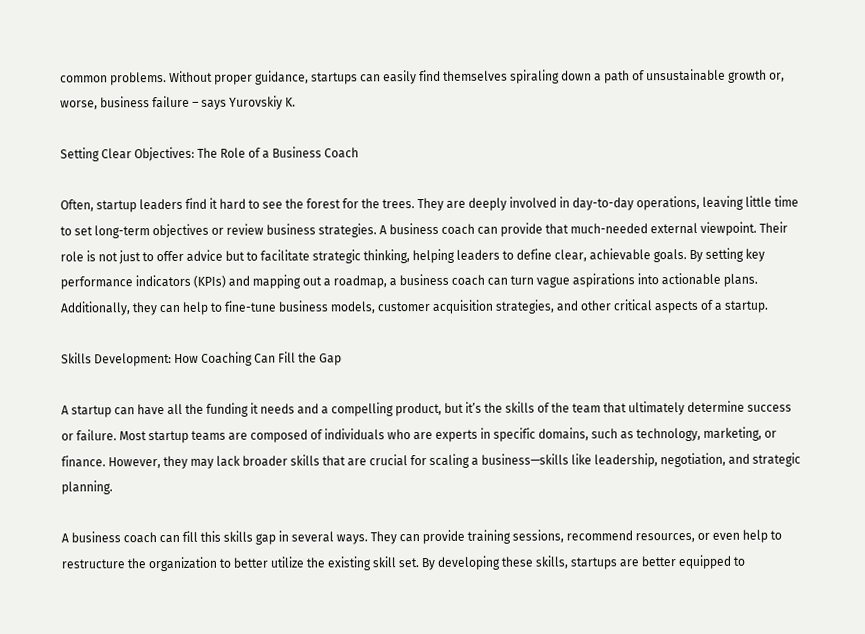common problems. Without proper guidance, startups can easily find themselves spiraling down a path of unsustainable growth or, worse, business failure – says Yurovskiy K.

Setting Clear Objectives: The Role of a Business Coach

Often, startup leaders find it hard to see the forest for the trees. They are deeply involved in day-to-day operations, leaving little time to set long-term objectives or review business strategies. A business coach can provide that much-needed external viewpoint. Their role is not just to offer advice but to facilitate strategic thinking, helping leaders to define clear, achievable goals. By setting key performance indicators (KPIs) and mapping out a roadmap, a business coach can turn vague aspirations into actionable plans. Additionally, they can help to fine-tune business models, customer acquisition strategies, and other critical aspects of a startup.

Skills Development: How Coaching Can Fill the Gap

A startup can have all the funding it needs and a compelling product, but it’s the skills of the team that ultimately determine success or failure. Most startup teams are composed of individuals who are experts in specific domains, such as technology, marketing, or finance. However, they may lack broader skills that are crucial for scaling a business—skills like leadership, negotiation, and strategic planning.

A business coach can fill this skills gap in several ways. They can provide training sessions, recommend resources, or even help to restructure the organization to better utilize the existing skill set. By developing these skills, startups are better equipped to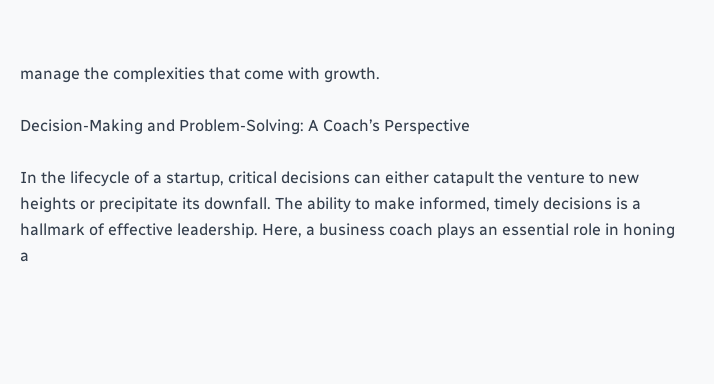manage the complexities that come with growth.

Decision-Making and Problem-Solving: A Coach’s Perspective

In the lifecycle of a startup, critical decisions can either catapult the venture to new heights or precipitate its downfall. The ability to make informed, timely decisions is a hallmark of effective leadership. Here, a business coach plays an essential role in honing a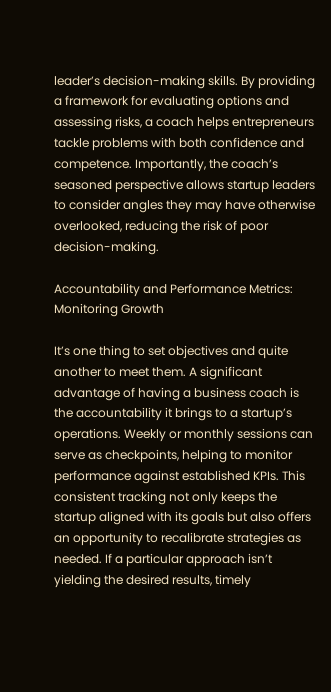leader’s decision-making skills. By providing a framework for evaluating options and assessing risks, a coach helps entrepreneurs tackle problems with both confidence and competence. Importantly, the coach’s seasoned perspective allows startup leaders to consider angles they may have otherwise overlooked, reducing the risk of poor decision-making.

Accountability and Performance Metrics: Monitoring Growth

It’s one thing to set objectives and quite another to meet them. A significant advantage of having a business coach is the accountability it brings to a startup’s operations. Weekly or monthly sessions can serve as checkpoints, helping to monitor performance against established KPIs. This consistent tracking not only keeps the startup aligned with its goals but also offers an opportunity to recalibrate strategies as needed. If a particular approach isn’t yielding the desired results, timely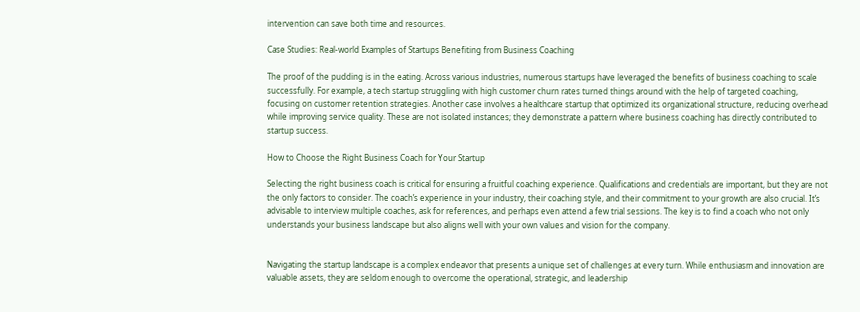intervention can save both time and resources.

Case Studies: Real-world Examples of Startups Benefiting from Business Coaching

The proof of the pudding is in the eating. Across various industries, numerous startups have leveraged the benefits of business coaching to scale successfully. For example, a tech startup struggling with high customer churn rates turned things around with the help of targeted coaching, focusing on customer retention strategies. Another case involves a healthcare startup that optimized its organizational structure, reducing overhead while improving service quality. These are not isolated instances; they demonstrate a pattern where business coaching has directly contributed to startup success.

How to Choose the Right Business Coach for Your Startup

Selecting the right business coach is critical for ensuring a fruitful coaching experience. Qualifications and credentials are important, but they are not the only factors to consider. The coach’s experience in your industry, their coaching style, and their commitment to your growth are also crucial. It’s advisable to interview multiple coaches, ask for references, and perhaps even attend a few trial sessions. The key is to find a coach who not only understands your business landscape but also aligns well with your own values and vision for the company.


Navigating the startup landscape is a complex endeavor that presents a unique set of challenges at every turn. While enthusiasm and innovation are valuable assets, they are seldom enough to overcome the operational, strategic, and leadership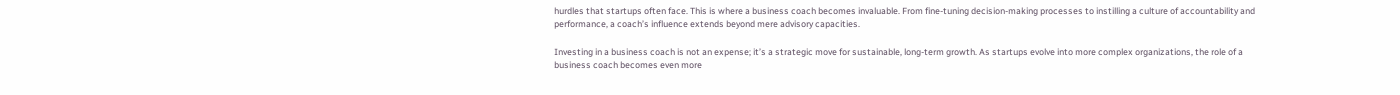hurdles that startups often face. This is where a business coach becomes invaluable. From fine-tuning decision-making processes to instilling a culture of accountability and performance, a coach’s influence extends beyond mere advisory capacities.

Investing in a business coach is not an expense; it’s a strategic move for sustainable, long-term growth. As startups evolve into more complex organizations, the role of a business coach becomes even more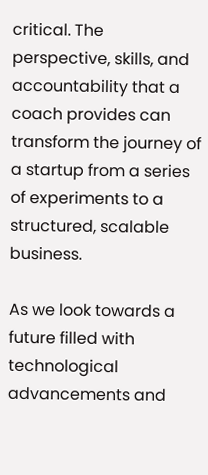critical. The perspective, skills, and accountability that a coach provides can transform the journey of a startup from a series of experiments to a structured, scalable business.

As we look towards a future filled with technological advancements and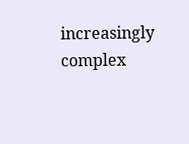increasingly complex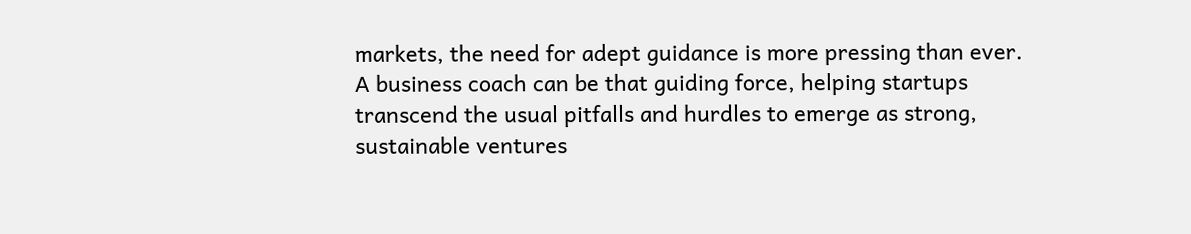markets, the need for adept guidance is more pressing than ever. A business coach can be that guiding force, helping startups transcend the usual pitfalls and hurdles to emerge as strong, sustainable ventures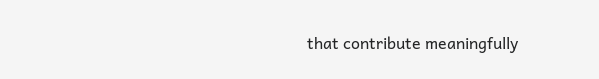that contribute meaningfully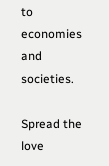to economies and societies.

Spread the love